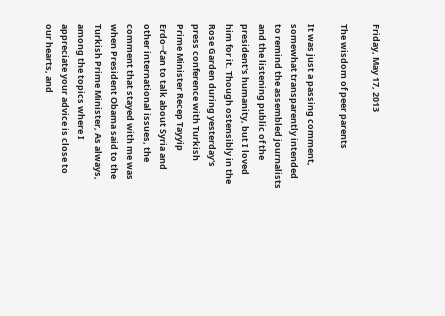Friday, May 17, 2013

The wisdom of peer parents

It was just a passing comment, somewhat transparently intended to remind the assembled journalists and the listening public of the president's humanity, but I loved him for it. Though ostensibly in the Rose Garden during yesterday's press conference with Turkish Prime Minister Recep Tayyip Erdo─čan to talk about Syria and other international issues, the comment that stayed with me was when President Obama said to the Turkish Prime Minister, As always, among the topics where I appreciate your advice is close to our hearts, and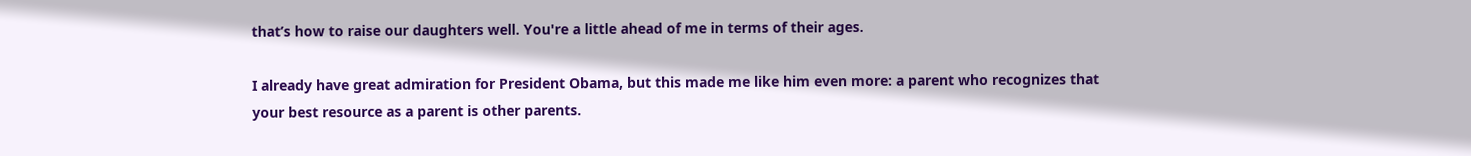that’s how to raise our daughters well. You're a little ahead of me in terms of their ages.

I already have great admiration for President Obama, but this made me like him even more: a parent who recognizes that your best resource as a parent is other parents.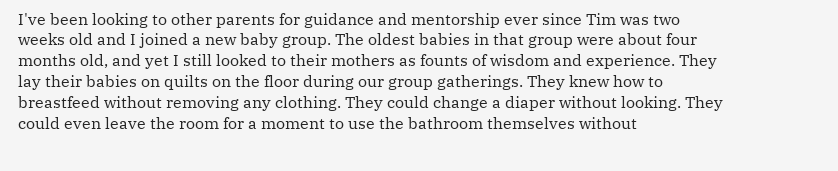I've been looking to other parents for guidance and mentorship ever since Tim was two weeks old and I joined a new baby group. The oldest babies in that group were about four months old, and yet I still looked to their mothers as founts of wisdom and experience. They lay their babies on quilts on the floor during our group gatherings. They knew how to breastfeed without removing any clothing. They could change a diaper without looking. They could even leave the room for a moment to use the bathroom themselves without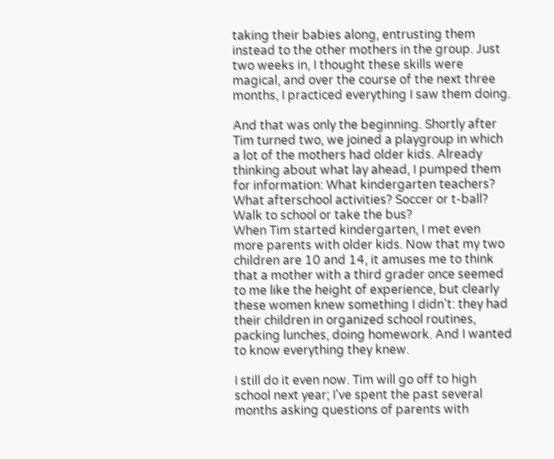taking their babies along, entrusting them instead to the other mothers in the group. Just two weeks in, I thought these skills were magical, and over the course of the next three months, I practiced everything I saw them doing.

And that was only the beginning. Shortly after Tim turned two, we joined a playgroup in which a lot of the mothers had older kids. Already thinking about what lay ahead, I pumped them for information: What kindergarten teachers? What afterschool activities? Soccer or t-ball? Walk to school or take the bus?
When Tim started kindergarten, I met even more parents with older kids. Now that my two children are 10 and 14, it amuses me to think that a mother with a third grader once seemed to me like the height of experience, but clearly these women knew something I didn't: they had their children in organized school routines, packing lunches, doing homework. And I wanted to know everything they knew.

I still do it even now. Tim will go off to high school next year; I've spent the past several months asking questions of parents with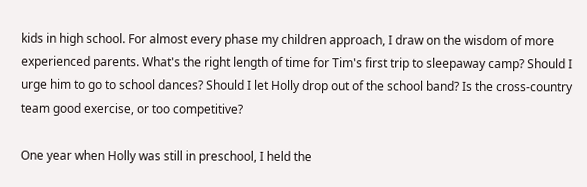kids in high school. For almost every phase my children approach, I draw on the wisdom of more experienced parents. What's the right length of time for Tim's first trip to sleepaway camp? Should I urge him to go to school dances? Should I let Holly drop out of the school band? Is the cross-country team good exercise, or too competitive?

One year when Holly was still in preschool, I held the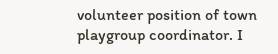volunteer position of town playgroup coordinator. I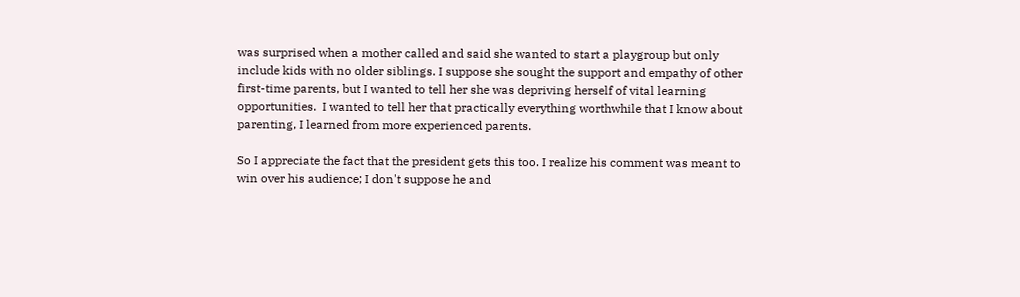was surprised when a mother called and said she wanted to start a playgroup but only include kids with no older siblings. I suppose she sought the support and empathy of other first-time parents, but I wanted to tell her she was depriving herself of vital learning opportunities.  I wanted to tell her that practically everything worthwhile that I know about parenting, I learned from more experienced parents.

So I appreciate the fact that the president gets this too. I realize his comment was meant to win over his audience; I don't suppose he and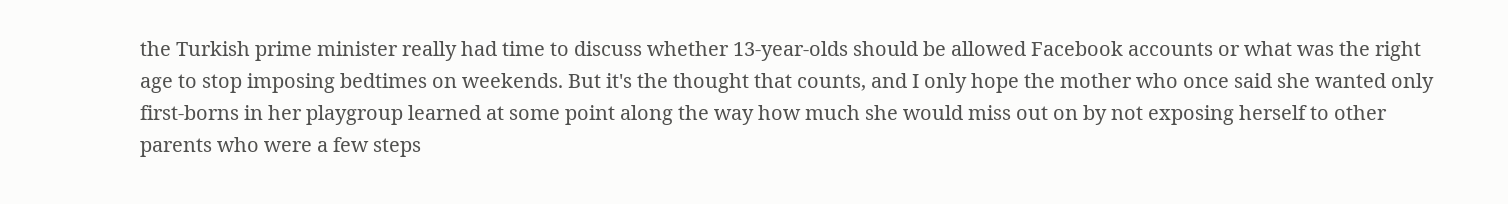the Turkish prime minister really had time to discuss whether 13-year-olds should be allowed Facebook accounts or what was the right age to stop imposing bedtimes on weekends. But it's the thought that counts, and I only hope the mother who once said she wanted only first-borns in her playgroup learned at some point along the way how much she would miss out on by not exposing herself to other parents who were a few steps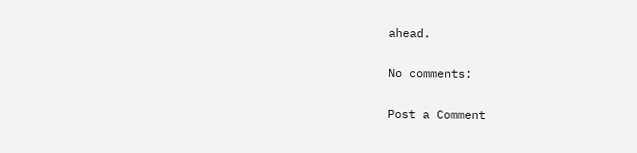ahead.

No comments:

Post a Comment